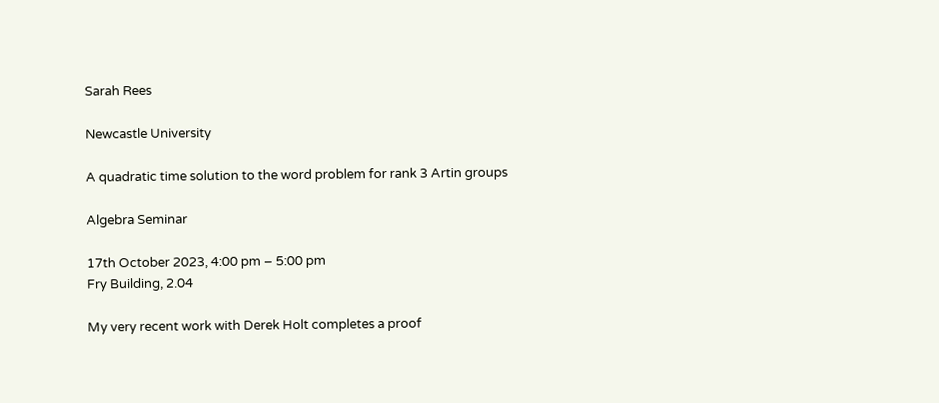Sarah Rees

Newcastle University

A quadratic time solution to the word problem for rank 3 Artin groups

Algebra Seminar

17th October 2023, 4:00 pm – 5:00 pm
Fry Building, 2.04

My very recent work with Derek Holt completes a proof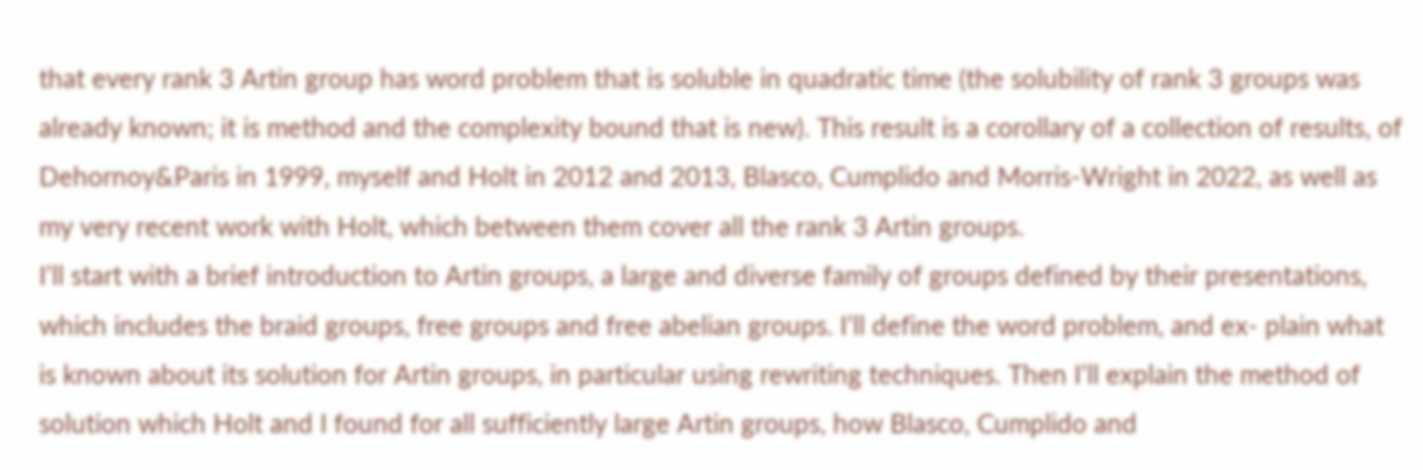that every rank 3 Artin group has word problem that is soluble in quadratic time (the solubility of rank 3 groups was already known; it is method and the complexity bound that is new). This result is a corollary of a collection of results, of Dehornoy&Paris in 1999, myself and Holt in 2012 and 2013, Blasco, Cumplido and Morris-Wright in 2022, as well as my very recent work with Holt, which between them cover all the rank 3 Artin groups.
I’ll start with a brief introduction to Artin groups, a large and diverse family of groups defined by their presentations, which includes the braid groups, free groups and free abelian groups. I’ll define the word problem, and ex- plain what is known about its solution for Artin groups, in particular using rewriting techniques. Then I’ll explain the method of solution which Holt and I found for all sufficiently large Artin groups, how Blasco, Cumplido and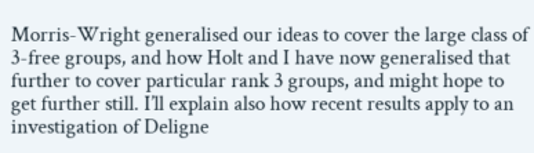Morris-Wright generalised our ideas to cover the large class of 3-free groups, and how Holt and I have now generalised that further to cover particular rank 3 groups, and might hope to get further still. I’ll explain also how recent results apply to an investigation of Deligne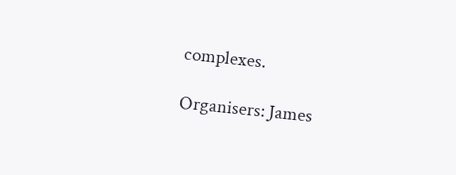complexes.

Organisers: James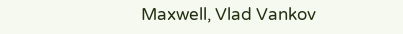Maxwell, Vlad Vankov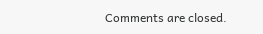Comments are closed.